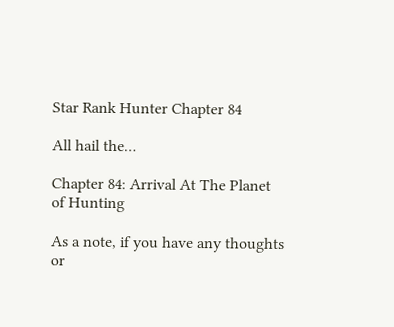Star Rank Hunter Chapter 84

All hail the…

Chapter 84: Arrival At The Planet of Hunting

As a note, if you have any thoughts or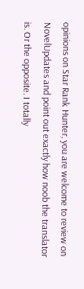opinions on Star Rank Hunter, you are welcome to review on NovelUpdates and point out exactly how noob the translator is. Or the opposite. I totally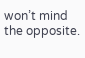won’t mind the opposite.